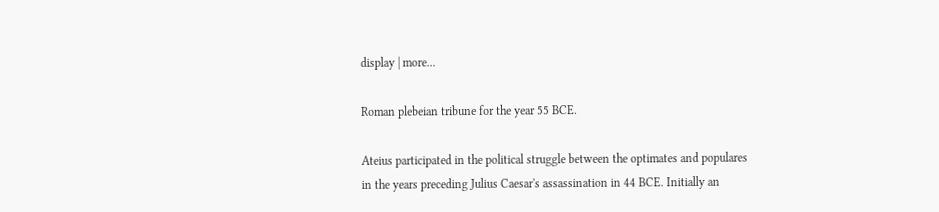display | more...

Roman plebeian tribune for the year 55 BCE.

Ateius participated in the political struggle between the optimates and populares in the years preceding Julius Caesar's assassination in 44 BCE. Initially an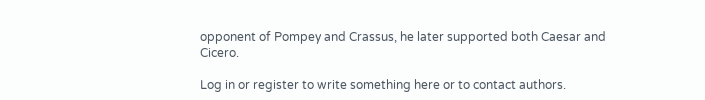opponent of Pompey and Crassus, he later supported both Caesar and Cicero.

Log in or register to write something here or to contact authors.